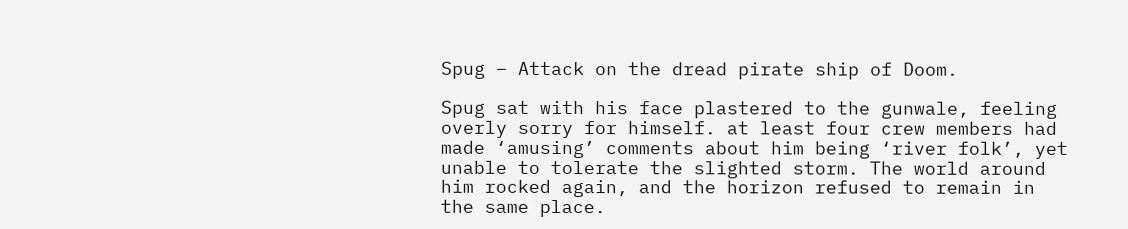Spug – Attack on the dread pirate ship of Doom.

Spug sat with his face plastered to the gunwale, feeling overly sorry for himself. at least four crew members had made ‘amusing’ comments about him being ‘river folk’, yet unable to tolerate the slighted storm. The world around him rocked again, and the horizon refused to remain in the same place.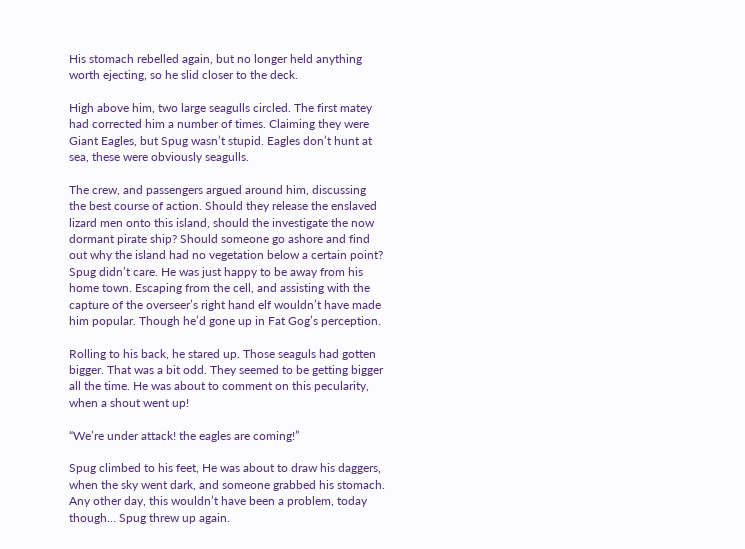His stomach rebelled again, but no longer held anything worth ejecting, so he slid closer to the deck.

High above him, two large seagulls circled. The first matey had corrected him a number of times. Claiming they were Giant Eagles, but Spug wasn’t stupid. Eagles don’t hunt at sea, these were obviously seagulls.

The crew, and passengers argued around him, discussing the best course of action. Should they release the enslaved lizard men onto this island, should the investigate the now dormant pirate ship? Should someone go ashore and find out why the island had no vegetation below a certain point? Spug didn’t care. He was just happy to be away from his home town. Escaping from the cell, and assisting with the capture of the overseer’s right hand elf wouldn’t have made him popular. Though he’d gone up in Fat Gog’s perception.

Rolling to his back, he stared up. Those seaguls had gotten bigger. That was a bit odd. They seemed to be getting bigger all the time. He was about to comment on this pecularity, when a shout went up!

“We’re under attack! the eagles are coming!”

Spug climbed to his feet, He was about to draw his daggers, when the sky went dark, and someone grabbed his stomach. Any other day, this wouldn’t have been a problem, today though… Spug threw up again.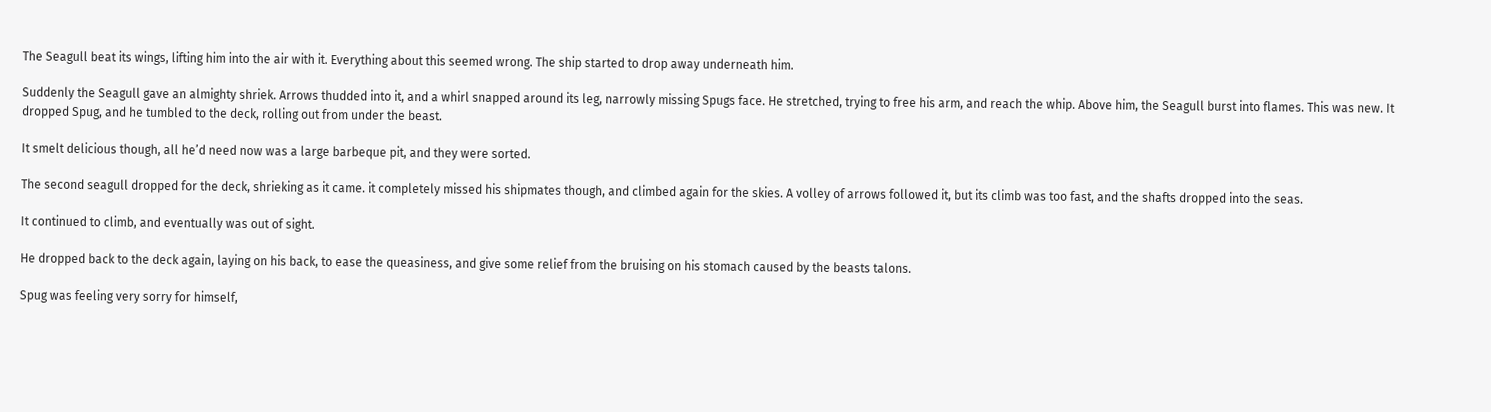The Seagull beat its wings, lifting him into the air with it. Everything about this seemed wrong. The ship started to drop away underneath him.

Suddenly the Seagull gave an almighty shriek. Arrows thudded into it, and a whirl snapped around its leg, narrowly missing Spugs face. He stretched, trying to free his arm, and reach the whip. Above him, the Seagull burst into flames. This was new. It dropped Spug, and he tumbled to the deck, rolling out from under the beast.

It smelt delicious though, all he’d need now was a large barbeque pit, and they were sorted.

The second seagull dropped for the deck, shrieking as it came. it completely missed his shipmates though, and climbed again for the skies. A volley of arrows followed it, but its climb was too fast, and the shafts dropped into the seas.

It continued to climb, and eventually was out of sight.

He dropped back to the deck again, laying on his back, to ease the queasiness, and give some relief from the bruising on his stomach caused by the beasts talons.

Spug was feeling very sorry for himself,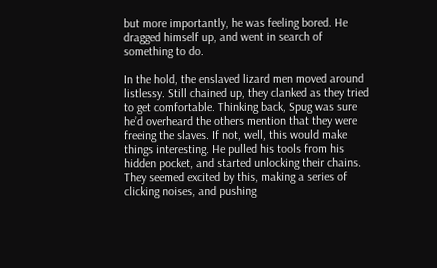but more importantly, he was feeling bored. He dragged himself up, and went in search of something to do.

In the hold, the enslaved lizard men moved around listlessy. Still chained up, they clanked as they tried to get comfortable. Thinking back, Spug was sure he’d overheard the others mention that they were freeing the slaves. If not, well, this would make things interesting. He pulled his tools from his hidden pocket, and started unlocking their chains. They seemed excited by this, making a series of clicking noises, and pushing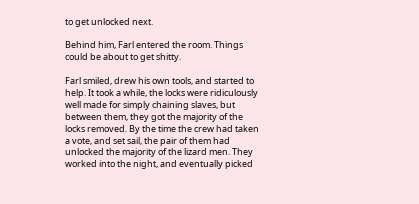to get unlocked next.

Behind him, Farl entered the room. Things could be about to get shitty.

Farl smiled, drew his own tools, and started to help. It took a while, the locks were ridiculously well made for simply chaining slaves, but between them, they got the majority of the locks removed. By the time the crew had taken a vote, and set sail, the pair of them had unlocked the majority of the lizard men. They worked into the night, and eventually picked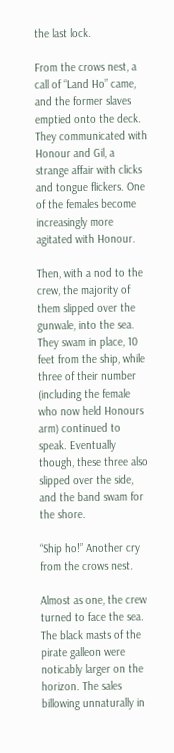the last lock.

From the crows nest, a call of “Land Ho” came, and the former slaves emptied onto the deck. They communicated with Honour and Gil, a strange affair with clicks and tongue flickers. One of the females become increasingly more agitated with Honour.

Then, with a nod to the crew, the majority of them slipped over the gunwale, into the sea. They swam in place, 10 feet from the ship, while three of their number (including the female who now held Honours arm) continued to speak. Eventually though, these three also slipped over the side, and the band swam for the shore.

“Ship ho!” Another cry from the crows nest.

Almost as one, the crew turned to face the sea. The black masts of the pirate galleon were noticably larger on the horizon. The sales billowing unnaturally in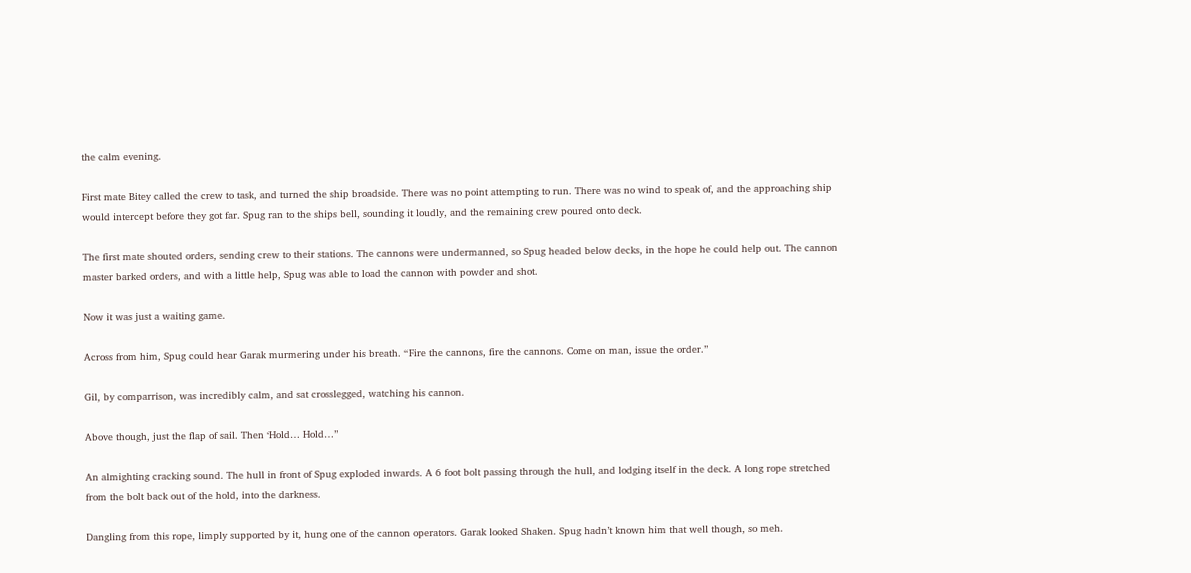the calm evening.

First mate Bitey called the crew to task, and turned the ship broadside. There was no point attempting to run. There was no wind to speak of, and the approaching ship would intercept before they got far. Spug ran to the ships bell, sounding it loudly, and the remaining crew poured onto deck.

The first mate shouted orders, sending crew to their stations. The cannons were undermanned, so Spug headed below decks, in the hope he could help out. The cannon master barked orders, and with a little help, Spug was able to load the cannon with powder and shot.

Now it was just a waiting game.

Across from him, Spug could hear Garak murmering under his breath. “Fire the cannons, fire the cannons. Come on man, issue the order.”

Gil, by comparrison, was incredibly calm, and sat crosslegged, watching his cannon.

Above though, just the flap of sail. Then ‘Hold… Hold…”

An almighting cracking sound. The hull in front of Spug exploded inwards. A 6 foot bolt passing through the hull, and lodging itself in the deck. A long rope stretched from the bolt back out of the hold, into the darkness.

Dangling from this rope, limply supported by it, hung one of the cannon operators. Garak looked Shaken. Spug hadn’t known him that well though, so meh.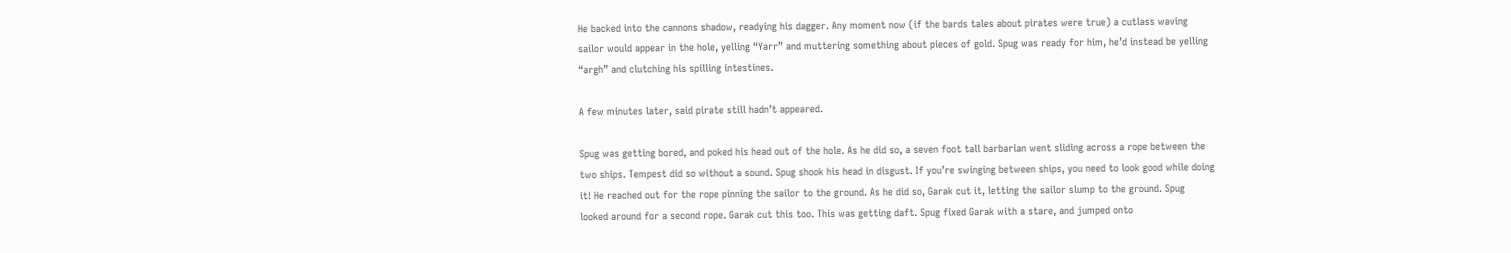He backed into the cannons shadow, readying his dagger. Any moment now (if the bards tales about pirates were true) a cutlass waving sailor would appear in the hole, yelling “Yarr” and muttering something about pieces of gold. Spug was ready for him, he’d instead be yelling “argh” and clutching his spilling intestines.

A few minutes later, said pirate still hadn’t appeared.

Spug was getting bored, and poked his head out of the hole. As he did so, a seven foot tall barbarian went sliding across a rope between the two ships. Tempest did so without a sound. Spug shook his head in disgust. If you’re swinging between ships, you need to look good while doing it! He reached out for the rope pinning the sailor to the ground. As he did so, Garak cut it, letting the sailor slump to the ground. Spug looked around for a second rope. Garak cut this too. This was getting daft. Spug fixed Garak with a stare, and jumped onto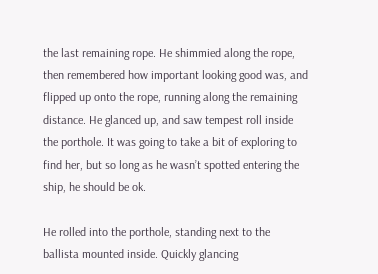the last remaining rope. He shimmied along the rope, then remembered how important looking good was, and flipped up onto the rope, running along the remaining distance. He glanced up, and saw tempest roll inside the porthole. It was going to take a bit of exploring to find her, but so long as he wasn’t spotted entering the ship, he should be ok.

He rolled into the porthole, standing next to the ballista mounted inside. Quickly glancing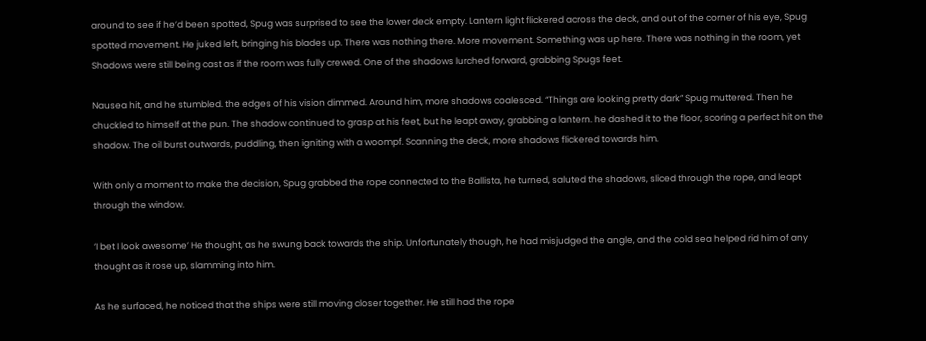around to see if he’d been spotted, Spug was surprised to see the lower deck empty. Lantern light flickered across the deck, and out of the corner of his eye, Spug spotted movement. He juked left, bringing his blades up. There was nothing there. More movement. Something was up here. There was nothing in the room, yet Shadows were still being cast as if the room was fully crewed. One of the shadows lurched forward, grabbing Spugs feet.

Nausea hit, and he stumbled. the edges of his vision dimmed. Around him, more shadows coalesced. “Things are looking pretty dark” Spug muttered. Then he chuckled to himself at the pun. The shadow continued to grasp at his feet, but he leapt away, grabbing a lantern. he dashed it to the floor, scoring a perfect hit on the shadow. The oil burst outwards, puddling, then igniting with a woompf. Scanning the deck, more shadows flickered towards him.

With only a moment to make the decision, Spug grabbed the rope connected to the Ballista, he turned, saluted the shadows, sliced through the rope, and leapt through the window.

‘I bet I look awesome’ He thought, as he swung back towards the ship. Unfortunately though, he had misjudged the angle, and the cold sea helped rid him of any thought as it rose up, slamming into him.

As he surfaced, he noticed that the ships were still moving closer together. He still had the rope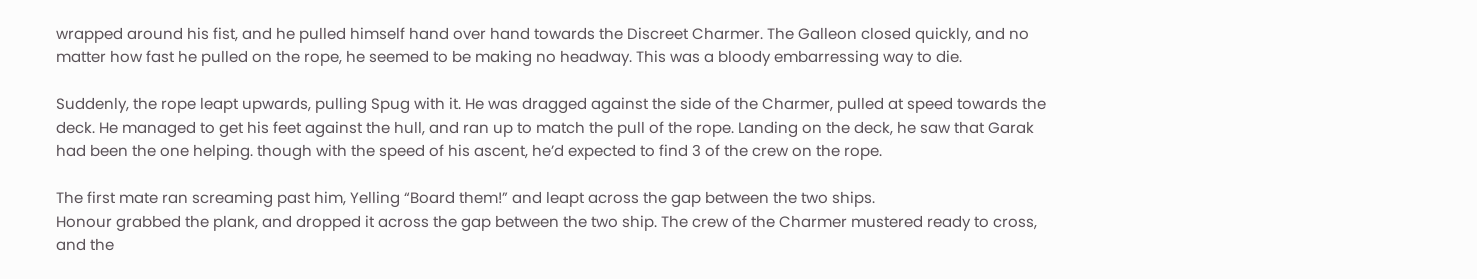wrapped around his fist, and he pulled himself hand over hand towards the Discreet Charmer. The Galleon closed quickly, and no matter how fast he pulled on the rope, he seemed to be making no headway. This was a bloody embarressing way to die.

Suddenly, the rope leapt upwards, pulling Spug with it. He was dragged against the side of the Charmer, pulled at speed towards the deck. He managed to get his feet against the hull, and ran up to match the pull of the rope. Landing on the deck, he saw that Garak had been the one helping. though with the speed of his ascent, he’d expected to find 3 of the crew on the rope.

The first mate ran screaming past him, Yelling “Board them!” and leapt across the gap between the two ships.
Honour grabbed the plank, and dropped it across the gap between the two ship. The crew of the Charmer mustered ready to cross, and the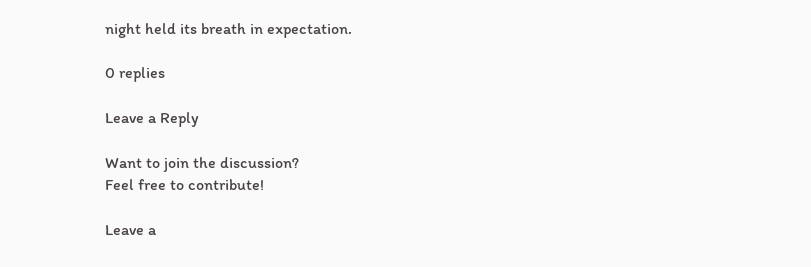night held its breath in expectation.

0 replies

Leave a Reply

Want to join the discussion?
Feel free to contribute!

Leave a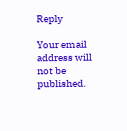Reply

Your email address will not be published.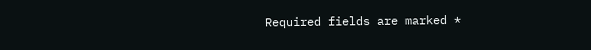Required fields are marked *